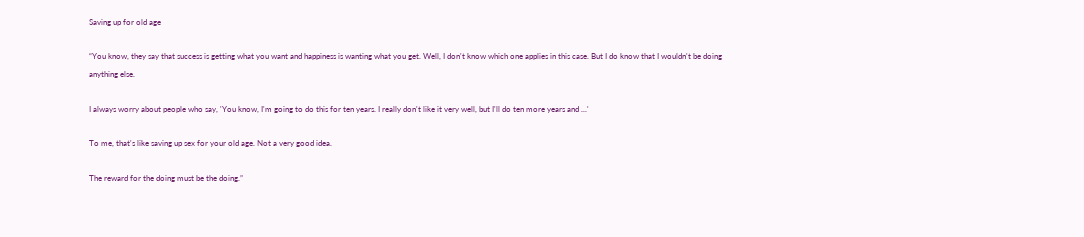Saving up for old age

“You know, they say that success is getting what you want and happiness is wanting what you get. Well, I don't know which one applies in this case. But I do know that I wouldn't be doing anything else.

I always worry about people who say, 'You know, I'm going to do this for ten years. I really don't like it very well, but I'll do ten more years and ...'

To me, that's like saving up sex for your old age. Not a very good idea.

The reward for the doing must be the doing.”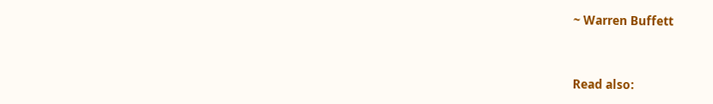~ Warren Buffett


Read also: